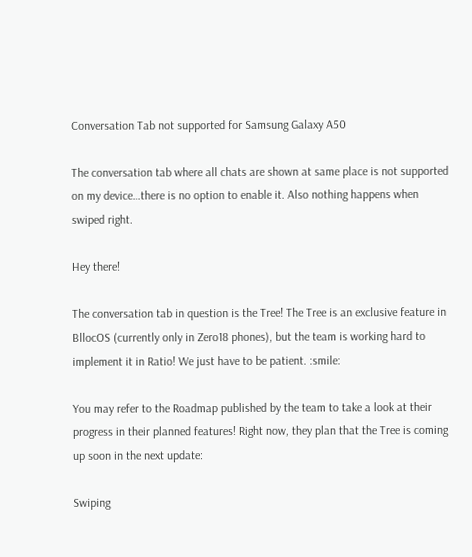Conversation Tab not supported for Samsung Galaxy A50

The conversation tab where all chats are shown at same place is not supported on my device…there is no option to enable it. Also nothing happens when swiped right.

Hey there!

The conversation tab in question is the Tree! The Tree is an exclusive feature in BllocOS (currently only in Zero18 phones), but the team is working hard to implement it in Ratio! We just have to be patient. :smile:

You may refer to the Roadmap published by the team to take a look at their progress in their planned features! Right now, they plan that the Tree is coming up soon in the next update:

Swiping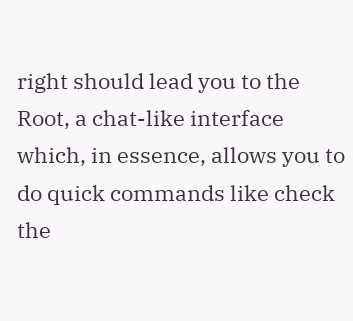right should lead you to the Root, a chat-like interface which, in essence, allows you to do quick commands like check the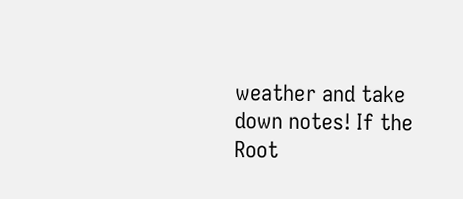weather and take down notes! If the Root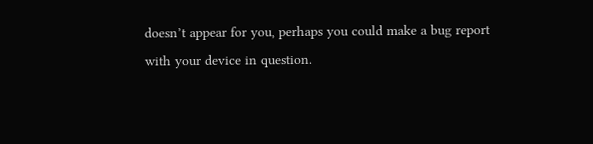doesn’t appear for you, perhaps you could make a bug report with your device in question.